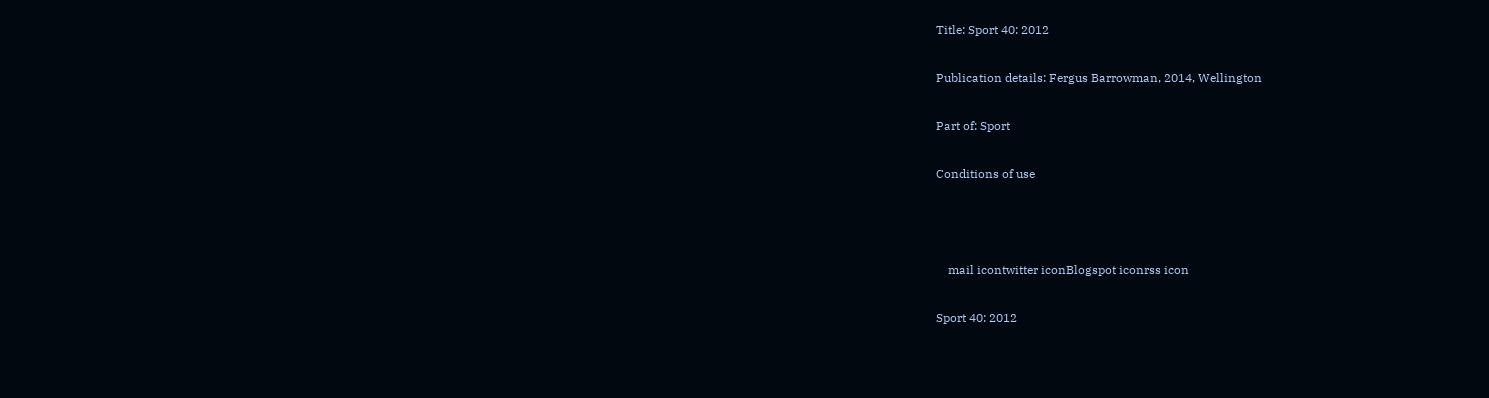Title: Sport 40: 2012

Publication details: Fergus Barrowman, 2014, Wellington

Part of: Sport

Conditions of use



    mail icontwitter iconBlogspot iconrss icon

Sport 40: 2012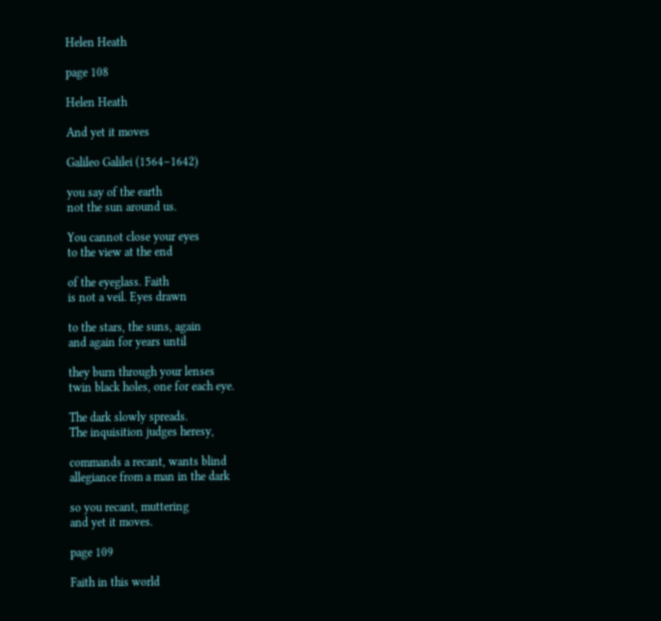Helen Heath

page 108

Helen Heath

And yet it moves

Galileo Galilei (1564–1642)

you say of the earth
not the sun around us.

You cannot close your eyes
to the view at the end

of the eyeglass. Faith
is not a veil. Eyes drawn

to the stars, the suns, again
and again for years until

they burn through your lenses
twin black holes, one for each eye.

The dark slowly spreads.
The inquisition judges heresy,

commands a recant, wants blind
allegiance from a man in the dark

so you recant, muttering
and yet it moves.

page 109

Faith in this world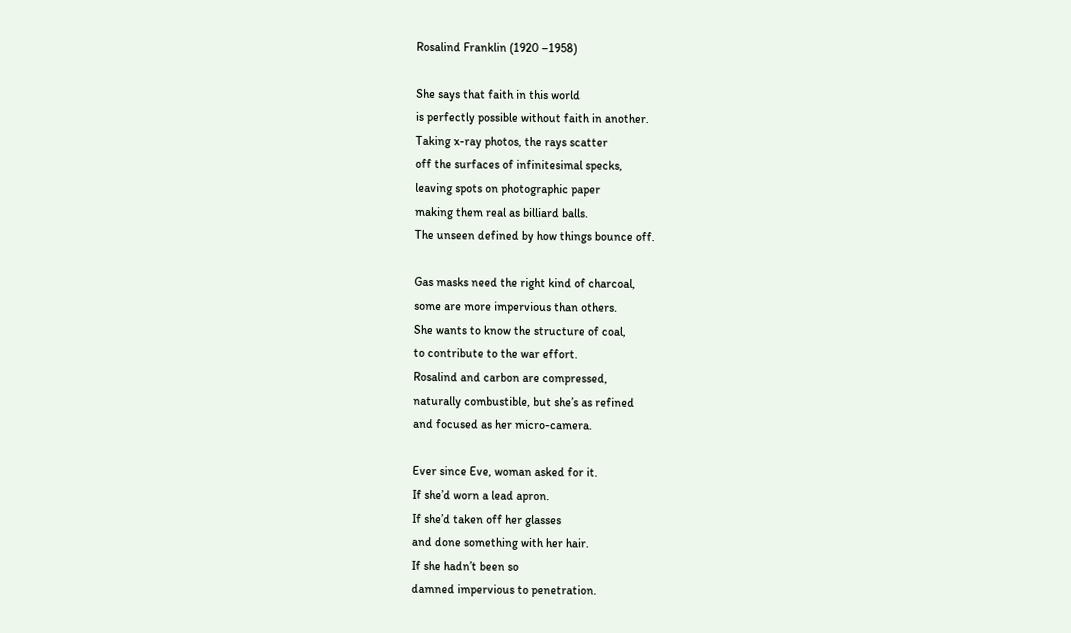Rosalind Franklin (1920 –1958)

She says that faith in this world
is perfectly possible without faith in another.
Taking x-ray photos, the rays scatter
off the surfaces of infinitesimal specks,
leaving spots on photographic paper
making them real as billiard balls.
The unseen defined by how things bounce off.

Gas masks need the right kind of charcoal,
some are more impervious than others.
She wants to know the structure of coal,
to contribute to the war effort.
Rosalind and carbon are compressed,
naturally combustible, but she’s as refined
and focused as her micro-camera.

Ever since Eve, woman asked for it.
If she’d worn a lead apron.
If she’d taken off her glasses
and done something with her hair.
If she hadn’t been so
damned impervious to penetration.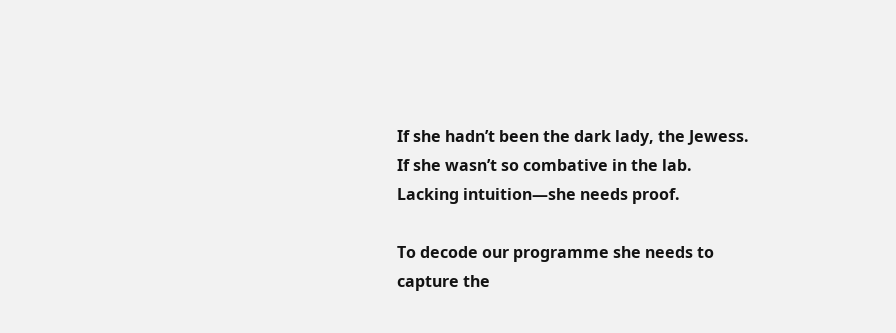If she hadn’t been the dark lady, the Jewess.
If she wasn’t so combative in the lab.
Lacking intuition—she needs proof.

To decode our programme she needs to
capture the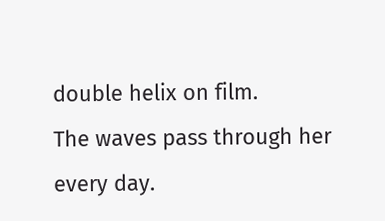double helix on film.
The waves pass through her
every day.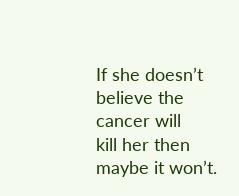If she doesn’t believe the cancer will
kill her then maybe it won’t.